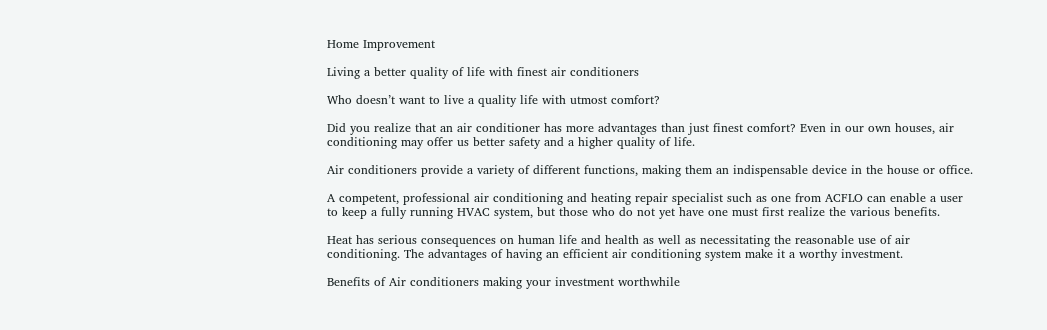Home Improvement

Living a better quality of life with finest air conditioners

Who doesn’t want to live a quality life with utmost comfort?

Did you realize that an air conditioner has more advantages than just finest comfort? Even in our own houses, air conditioning may offer us better safety and a higher quality of life.

Air conditioners provide a variety of different functions, making them an indispensable device in the house or office.

A competent, professional air conditioning and heating repair specialist such as one from ACFLO can enable a user to keep a fully running HVAC system, but those who do not yet have one must first realize the various benefits.

Heat has serious consequences on human life and health as well as necessitating the reasonable use of air conditioning. The advantages of having an efficient air conditioning system make it a worthy investment.

Benefits of Air conditioners making your investment worthwhile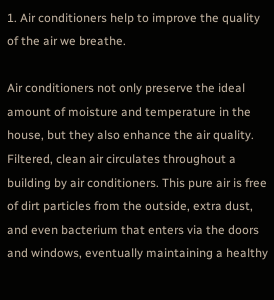1. Air conditioners help to improve the quality of the air we breathe.

Air conditioners not only preserve the ideal amount of moisture and temperature in the house, but they also enhance the air quality. Filtered, clean air circulates throughout a building by air conditioners. This pure air is free of dirt particles from the outside, extra dust, and even bacterium that enters via the doors and windows, eventually maintaining a healthy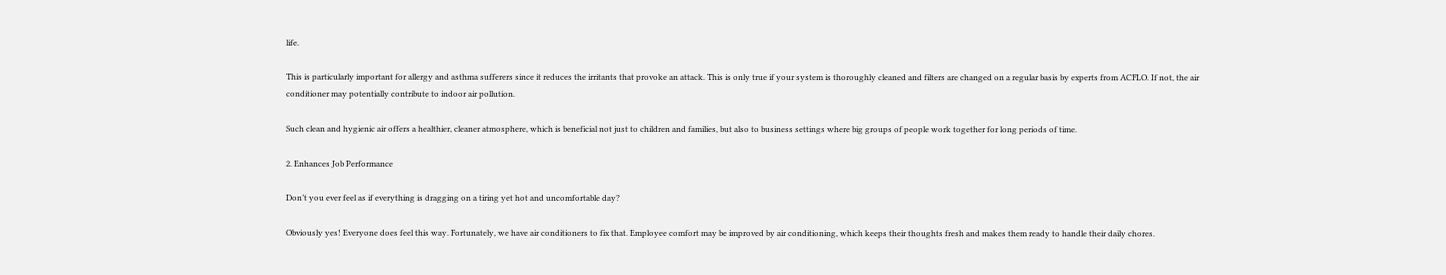life.

This is particularly important for allergy and asthma sufferers since it reduces the irritants that provoke an attack. This is only true if your system is thoroughly cleaned and filters are changed on a regular basis by experts from ACFLO. If not, the air conditioner may potentially contribute to indoor air pollution.

Such clean and hygienic air offers a healthier, cleaner atmosphere, which is beneficial not just to children and families, but also to business settings where big groups of people work together for long periods of time.

2. Enhances Job Performance

Don’t you ever feel as if everything is dragging on a tiring yet hot and uncomfortable day?

Obviously yes! Everyone does feel this way. Fortunately, we have air conditioners to fix that. Employee comfort may be improved by air conditioning, which keeps their thoughts fresh and makes them ready to handle their daily chores.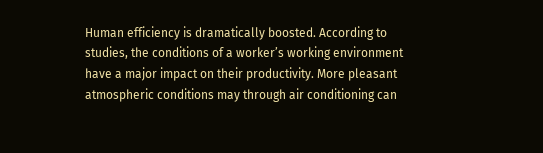Human efficiency is dramatically boosted. According to studies, the conditions of a worker’s working environment have a major impact on their productivity. More pleasant atmospheric conditions may through air conditioning can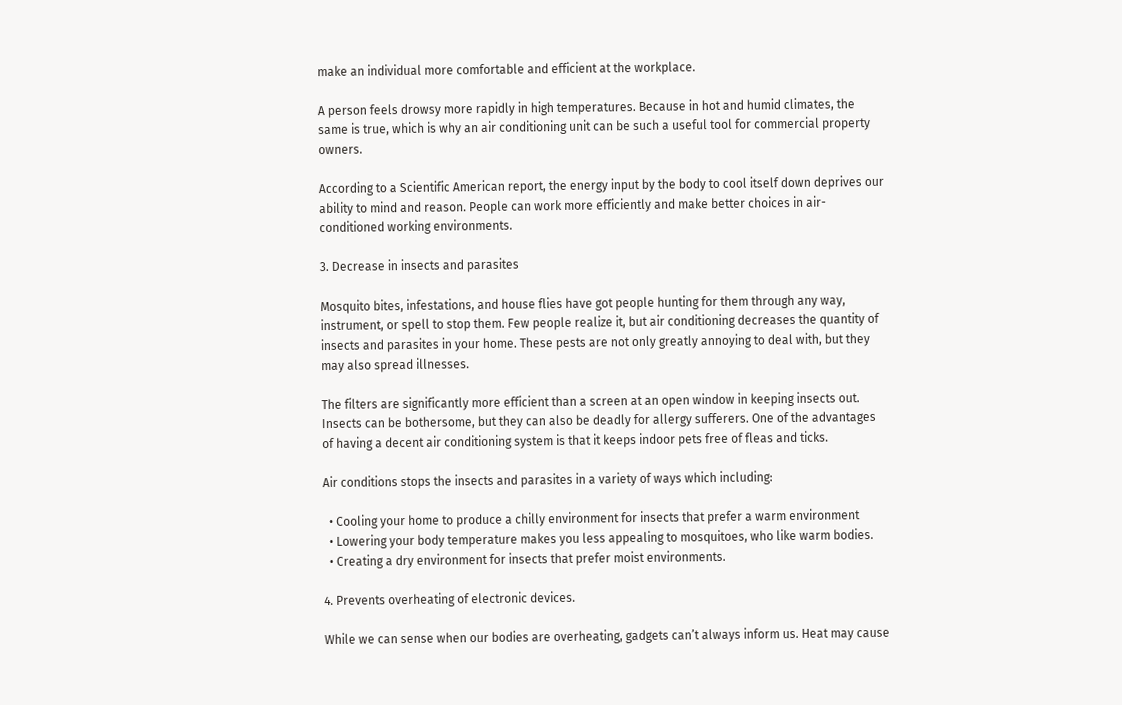make an individual more comfortable and efficient at the workplace.

A person feels drowsy more rapidly in high temperatures. Because in hot and humid climates, the same is true, which is why an air conditioning unit can be such a useful tool for commercial property owners.

According to a Scientific American report, the energy input by the body to cool itself down deprives our ability to mind and reason. People can work more efficiently and make better choices in air-conditioned working environments.

3. Decrease in insects and parasites

Mosquito bites, infestations, and house flies have got people hunting for them through any way, instrument, or spell to stop them. Few people realize it, but air conditioning decreases the quantity of insects and parasites in your home. These pests are not only greatly annoying to deal with, but they may also spread illnesses.

The filters are significantly more efficient than a screen at an open window in keeping insects out. Insects can be bothersome, but they can also be deadly for allergy sufferers. One of the advantages of having a decent air conditioning system is that it keeps indoor pets free of fleas and ticks.

Air conditions stops the insects and parasites in a variety of ways which including:

  • Cooling your home to produce a chilly environment for insects that prefer a warm environment
  • Lowering your body temperature makes you less appealing to mosquitoes, who like warm bodies.
  • Creating a dry environment for insects that prefer moist environments.

4. Prevents overheating of electronic devices.

While we can sense when our bodies are overheating, gadgets can’t always inform us. Heat may cause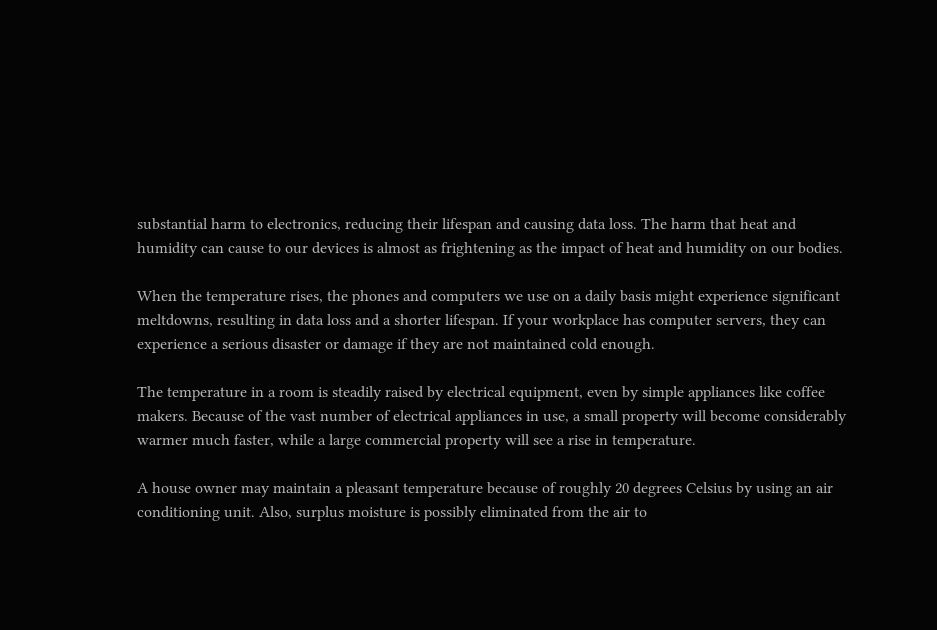substantial harm to electronics, reducing their lifespan and causing data loss. The harm that heat and humidity can cause to our devices is almost as frightening as the impact of heat and humidity on our bodies.

When the temperature rises, the phones and computers we use on a daily basis might experience significant meltdowns, resulting in data loss and a shorter lifespan. If your workplace has computer servers, they can experience a serious disaster or damage if they are not maintained cold enough.

The temperature in a room is steadily raised by electrical equipment, even by simple appliances like coffee makers. Because of the vast number of electrical appliances in use, a small property will become considerably warmer much faster, while a large commercial property will see a rise in temperature.

A house owner may maintain a pleasant temperature because of roughly 20 degrees Celsius by using an air conditioning unit. Also, surplus moisture is possibly eliminated from the air to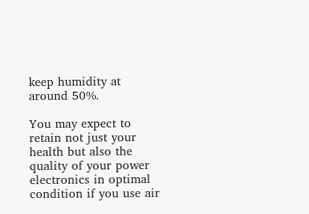keep humidity at around 50%.

You may expect to retain not just your health but also the quality of your power electronics in optimal condition if you use air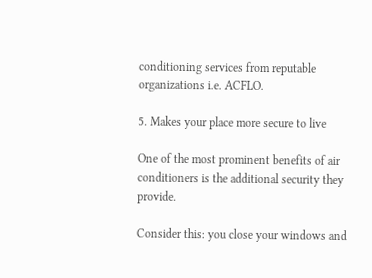conditioning services from reputable organizations i.e. ACFLO.

5. Makes your place more secure to live

One of the most prominent benefits of air conditioners is the additional security they provide.

Consider this: you close your windows and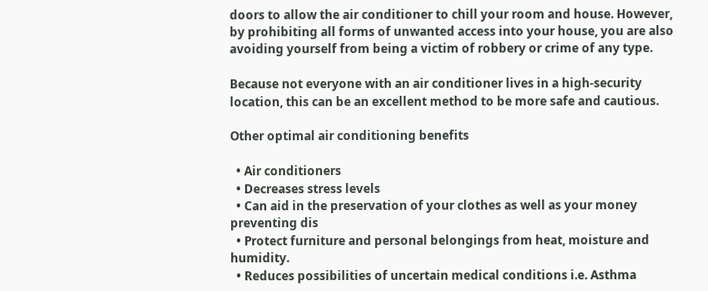doors to allow the air conditioner to chill your room and house. However, by prohibiting all forms of unwanted access into your house, you are also avoiding yourself from being a victim of robbery or crime of any type.

Because not everyone with an air conditioner lives in a high-security location, this can be an excellent method to be more safe and cautious.

Other optimal air conditioning benefits

  • Air conditioners
  • Decreases stress levels
  • Can aid in the preservation of your clothes as well as your money preventing dis
  • Protect furniture and personal belongings from heat, moisture and humidity.
  • Reduces possibilities of uncertain medical conditions i.e. Asthma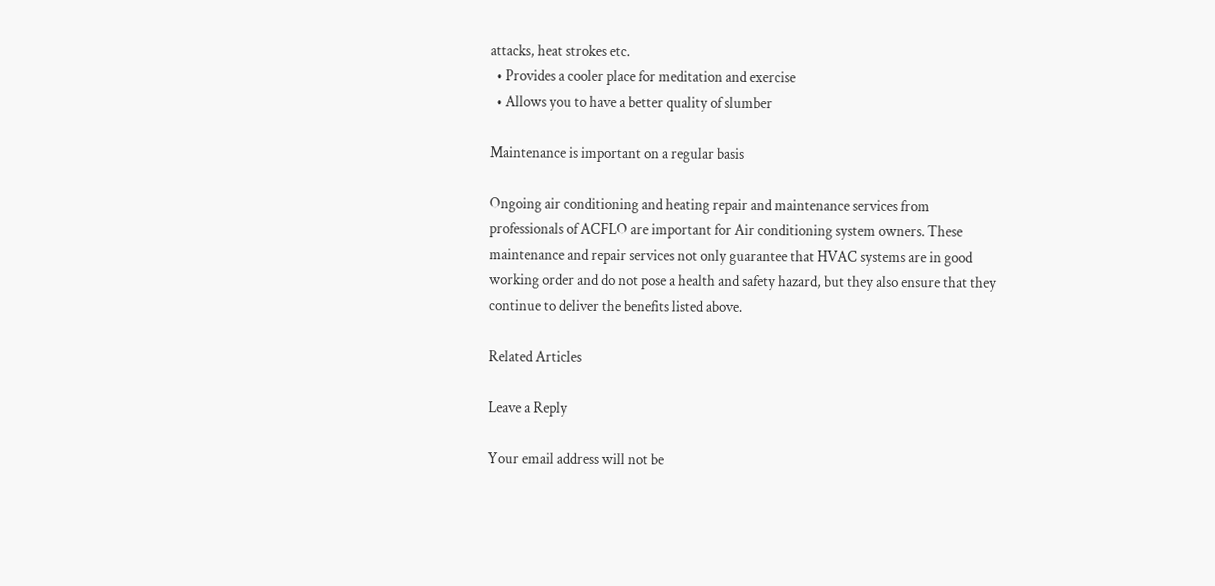attacks, heat strokes etc.
  • Provides a cooler place for meditation and exercise
  • Allows you to have a better quality of slumber

Maintenance is important on a regular basis

Ongoing air conditioning and heating repair and maintenance services from professionals of ACFLO are important for Air conditioning system owners. These maintenance and repair services not only guarantee that HVAC systems are in good working order and do not pose a health and safety hazard, but they also ensure that they continue to deliver the benefits listed above.

Related Articles

Leave a Reply

Your email address will not be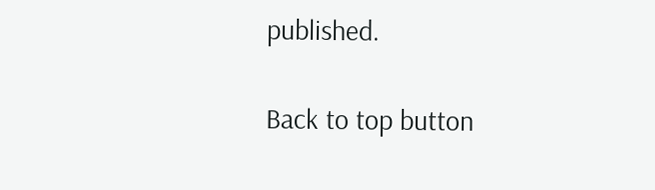published.

Back to top button